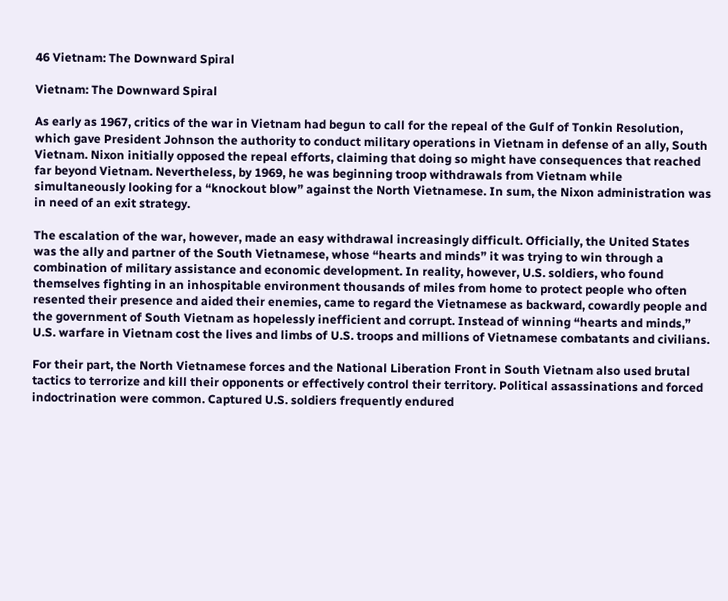46 Vietnam: The Downward Spiral

Vietnam: The Downward Spiral

As early as 1967, critics of the war in Vietnam had begun to call for the repeal of the Gulf of Tonkin Resolution, which gave President Johnson the authority to conduct military operations in Vietnam in defense of an ally, South Vietnam. Nixon initially opposed the repeal efforts, claiming that doing so might have consequences that reached far beyond Vietnam. Nevertheless, by 1969, he was beginning troop withdrawals from Vietnam while simultaneously looking for a “knockout blow” against the North Vietnamese. In sum, the Nixon administration was in need of an exit strategy.

The escalation of the war, however, made an easy withdrawal increasingly difficult. Officially, the United States was the ally and partner of the South Vietnamese, whose “hearts and minds” it was trying to win through a combination of military assistance and economic development. In reality, however, U.S. soldiers, who found themselves fighting in an inhospitable environment thousands of miles from home to protect people who often resented their presence and aided their enemies, came to regard the Vietnamese as backward, cowardly people and the government of South Vietnam as hopelessly inefficient and corrupt. Instead of winning “hearts and minds,” U.S. warfare in Vietnam cost the lives and limbs of U.S. troops and millions of Vietnamese combatants and civilians.

For their part, the North Vietnamese forces and the National Liberation Front in South Vietnam also used brutal tactics to terrorize and kill their opponents or effectively control their territory. Political assassinations and forced indoctrination were common. Captured U.S. soldiers frequently endured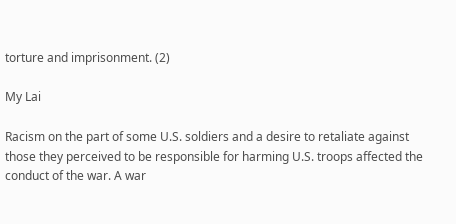torture and imprisonment. (2)

My Lai

Racism on the part of some U.S. soldiers and a desire to retaliate against those they perceived to be responsible for harming U.S. troops affected the conduct of the war. A war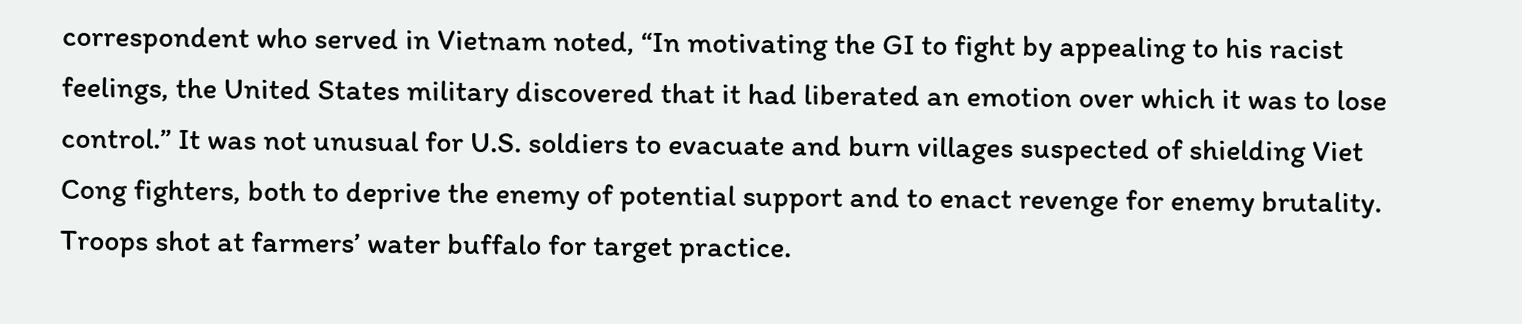correspondent who served in Vietnam noted, “In motivating the GI to fight by appealing to his racist feelings, the United States military discovered that it had liberated an emotion over which it was to lose control.” It was not unusual for U.S. soldiers to evacuate and burn villages suspected of shielding Viet Cong fighters, both to deprive the enemy of potential support and to enact revenge for enemy brutality. Troops shot at farmers’ water buffalo for target practice.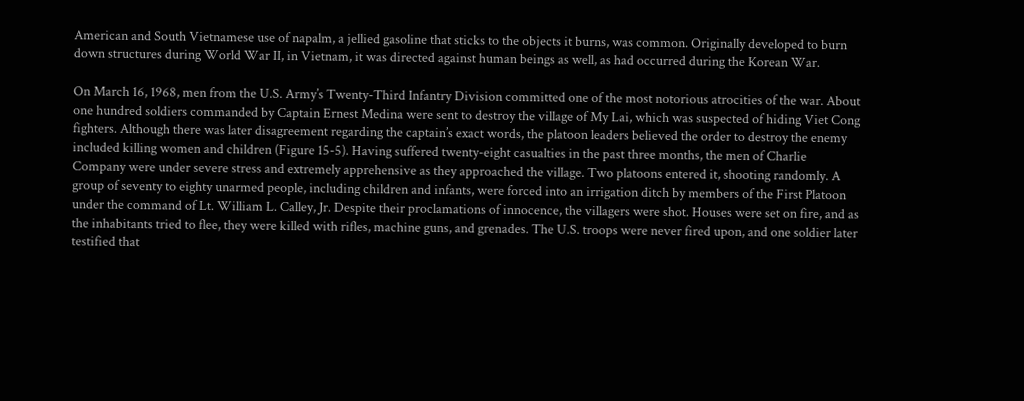American and South Vietnamese use of napalm, a jellied gasoline that sticks to the objects it burns, was common. Originally developed to burn down structures during World War II, in Vietnam, it was directed against human beings as well, as had occurred during the Korean War.

On March 16, 1968, men from the U.S. Army’s Twenty-Third Infantry Division committed one of the most notorious atrocities of the war. About one hundred soldiers commanded by Captain Ernest Medina were sent to destroy the village of My Lai, which was suspected of hiding Viet Cong fighters. Although there was later disagreement regarding the captain’s exact words, the platoon leaders believed the order to destroy the enemy included killing women and children (Figure 15-5). Having suffered twenty-eight casualties in the past three months, the men of Charlie Company were under severe stress and extremely apprehensive as they approached the village. Two platoons entered it, shooting randomly. A group of seventy to eighty unarmed people, including children and infants, were forced into an irrigation ditch by members of the First Platoon under the command of Lt. William L. Calley, Jr. Despite their proclamations of innocence, the villagers were shot. Houses were set on fire, and as the inhabitants tried to flee, they were killed with rifles, machine guns, and grenades. The U.S. troops were never fired upon, and one soldier later testified that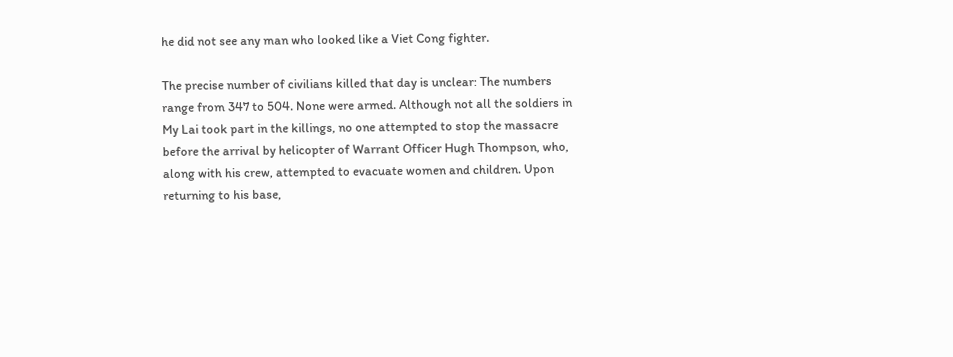he did not see any man who looked like a Viet Cong fighter.

The precise number of civilians killed that day is unclear: The numbers range from 347 to 504. None were armed. Although not all the soldiers in My Lai took part in the killings, no one attempted to stop the massacre before the arrival by helicopter of Warrant Officer Hugh Thompson, who, along with his crew, attempted to evacuate women and children. Upon returning to his base,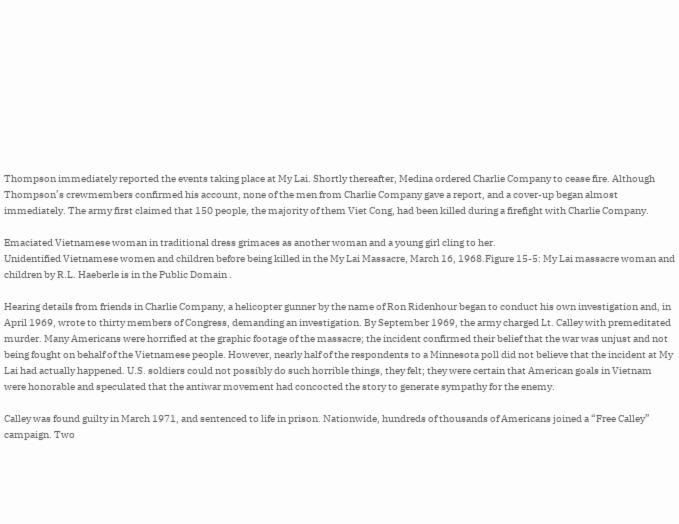Thompson immediately reported the events taking place at My Lai. Shortly thereafter, Medina ordered Charlie Company to cease fire. Although Thompson’s crewmembers confirmed his account, none of the men from Charlie Company gave a report, and a cover-up began almost immediately. The army first claimed that 150 people, the majority of them Viet Cong, had been killed during a firefight with Charlie Company.

Emaciated Vietnamese woman in traditional dress grimaces as another woman and a young girl cling to her.
Unidentified Vietnamese women and children before being killed in the My Lai Massacre, March 16, 1968.Figure 15-5: My Lai massacre woman and children by R.L. Haeberle is in the Public Domain .

Hearing details from friends in Charlie Company, a helicopter gunner by the name of Ron Ridenhour began to conduct his own investigation and, in April 1969, wrote to thirty members of Congress, demanding an investigation. By September 1969, the army charged Lt. Calley with premeditated murder. Many Americans were horrified at the graphic footage of the massacre; the incident confirmed their belief that the war was unjust and not being fought on behalf of the Vietnamese people. However, nearly half of the respondents to a Minnesota poll did not believe that the incident at My Lai had actually happened. U.S. soldiers could not possibly do such horrible things, they felt; they were certain that American goals in Vietnam were honorable and speculated that the antiwar movement had concocted the story to generate sympathy for the enemy.

Calley was found guilty in March 1971, and sentenced to life in prison. Nationwide, hundreds of thousands of Americans joined a “Free Calley” campaign. Two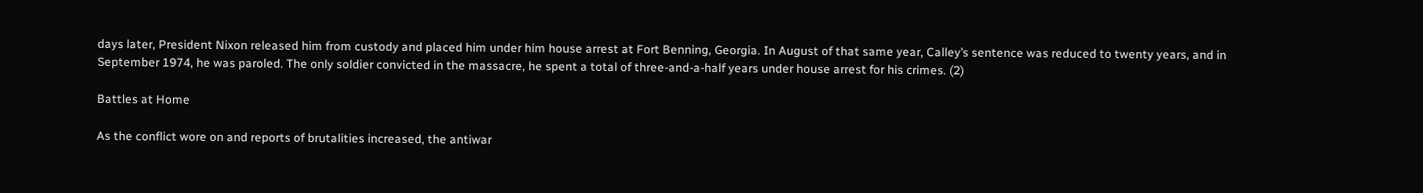days later, President Nixon released him from custody and placed him under him house arrest at Fort Benning, Georgia. In August of that same year, Calley’s sentence was reduced to twenty years, and in September 1974, he was paroled. The only soldier convicted in the massacre, he spent a total of three-and-a-half years under house arrest for his crimes. (2)

Battles at Home

As the conflict wore on and reports of brutalities increased, the antiwar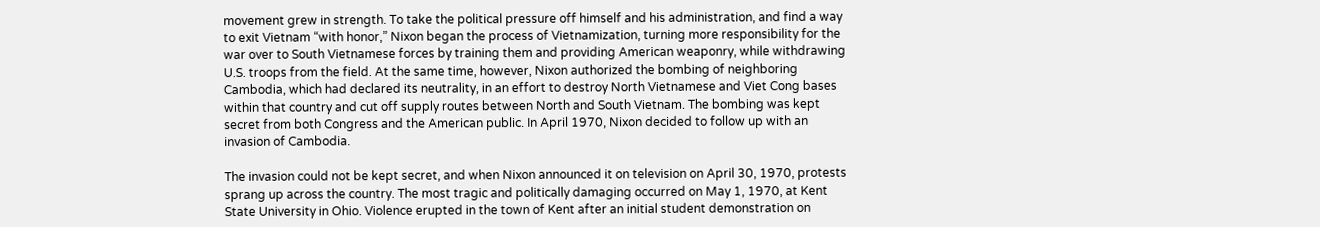movement grew in strength. To take the political pressure off himself and his administration, and find a way to exit Vietnam “with honor,” Nixon began the process of Vietnamization, turning more responsibility for the war over to South Vietnamese forces by training them and providing American weaponry, while withdrawing U.S. troops from the field. At the same time, however, Nixon authorized the bombing of neighboring Cambodia, which had declared its neutrality, in an effort to destroy North Vietnamese and Viet Cong bases within that country and cut off supply routes between North and South Vietnam. The bombing was kept secret from both Congress and the American public. In April 1970, Nixon decided to follow up with an invasion of Cambodia.

The invasion could not be kept secret, and when Nixon announced it on television on April 30, 1970, protests sprang up across the country. The most tragic and politically damaging occurred on May 1, 1970, at Kent State University in Ohio. Violence erupted in the town of Kent after an initial student demonstration on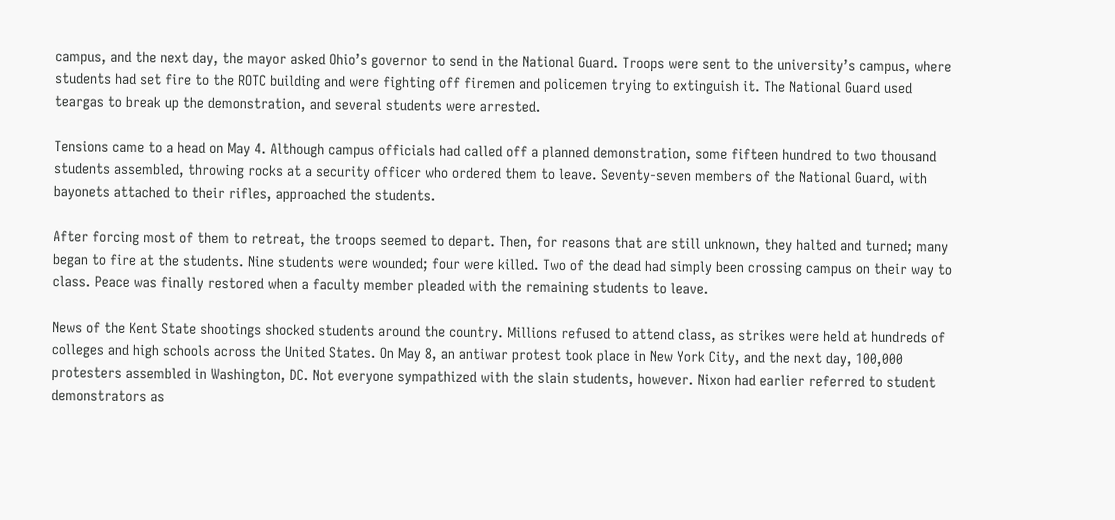campus, and the next day, the mayor asked Ohio’s governor to send in the National Guard. Troops were sent to the university’s campus, where students had set fire to the ROTC building and were fighting off firemen and policemen trying to extinguish it. The National Guard used teargas to break up the demonstration, and several students were arrested.

Tensions came to a head on May 4. Although campus officials had called off a planned demonstration, some fifteen hundred to two thousand students assembled, throwing rocks at a security officer who ordered them to leave. Seventy-seven members of the National Guard, with bayonets attached to their rifles, approached the students.

After forcing most of them to retreat, the troops seemed to depart. Then, for reasons that are still unknown, they halted and turned; many began to fire at the students. Nine students were wounded; four were killed. Two of the dead had simply been crossing campus on their way to class. Peace was finally restored when a faculty member pleaded with the remaining students to leave.

News of the Kent State shootings shocked students around the country. Millions refused to attend class, as strikes were held at hundreds of colleges and high schools across the United States. On May 8, an antiwar protest took place in New York City, and the next day, 100,000 protesters assembled in Washington, DC. Not everyone sympathized with the slain students, however. Nixon had earlier referred to student demonstrators as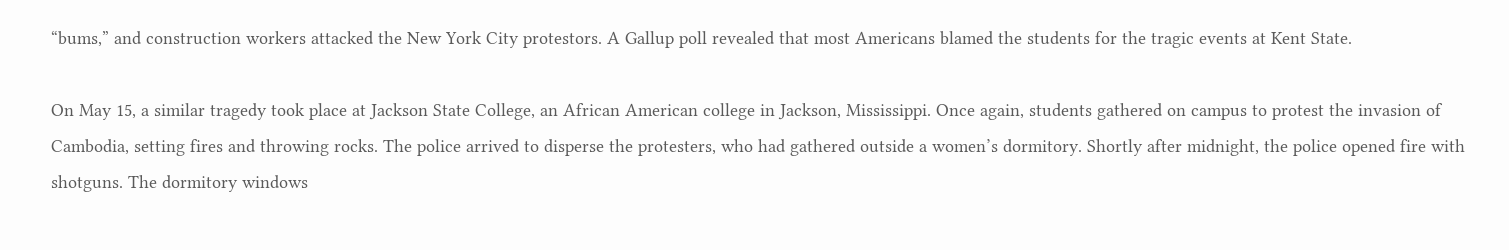“bums,” and construction workers attacked the New York City protestors. A Gallup poll revealed that most Americans blamed the students for the tragic events at Kent State.

On May 15, a similar tragedy took place at Jackson State College, an African American college in Jackson, Mississippi. Once again, students gathered on campus to protest the invasion of Cambodia, setting fires and throwing rocks. The police arrived to disperse the protesters, who had gathered outside a women’s dormitory. Shortly after midnight, the police opened fire with shotguns. The dormitory windows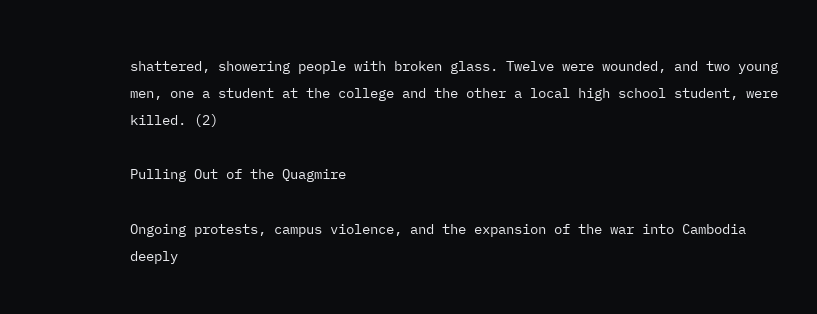shattered, showering people with broken glass. Twelve were wounded, and two young men, one a student at the college and the other a local high school student, were killed. (2)

Pulling Out of the Quagmire

Ongoing protests, campus violence, and the expansion of the war into Cambodia deeply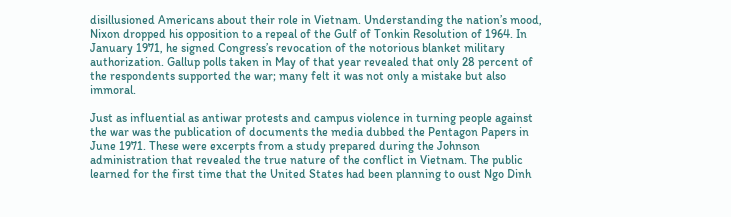disillusioned Americans about their role in Vietnam. Understanding the nation’s mood, Nixon dropped his opposition to a repeal of the Gulf of Tonkin Resolution of 1964. In January 1971, he signed Congress’s revocation of the notorious blanket military authorization. Gallup polls taken in May of that year revealed that only 28 percent of the respondents supported the war; many felt it was not only a mistake but also immoral.

Just as influential as antiwar protests and campus violence in turning people against the war was the publication of documents the media dubbed the Pentagon Papers in June 1971. These were excerpts from a study prepared during the Johnson administration that revealed the true nature of the conflict in Vietnam. The public learned for the first time that the United States had been planning to oust Ngo Dinh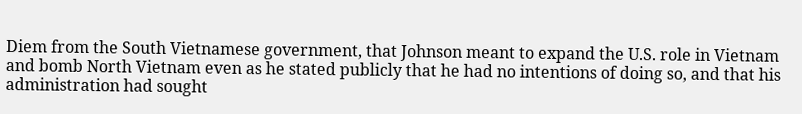Diem from the South Vietnamese government, that Johnson meant to expand the U.S. role in Vietnam and bomb North Vietnam even as he stated publicly that he had no intentions of doing so, and that his administration had sought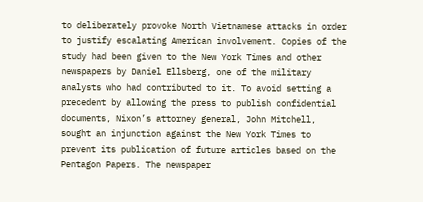to deliberately provoke North Vietnamese attacks in order to justify escalating American involvement. Copies of the study had been given to the New York Times and other newspapers by Daniel Ellsberg, one of the military analysts who had contributed to it. To avoid setting a precedent by allowing the press to publish confidential documents, Nixon’s attorney general, John Mitchell, sought an injunction against the New York Times to prevent its publication of future articles based on the Pentagon Papers. The newspaper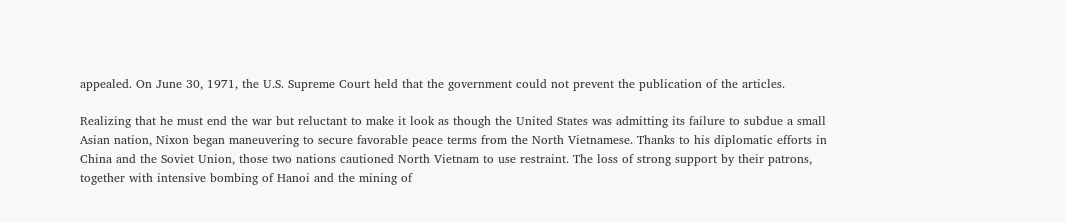appealed. On June 30, 1971, the U.S. Supreme Court held that the government could not prevent the publication of the articles.

Realizing that he must end the war but reluctant to make it look as though the United States was admitting its failure to subdue a small Asian nation, Nixon began maneuvering to secure favorable peace terms from the North Vietnamese. Thanks to his diplomatic efforts in China and the Soviet Union, those two nations cautioned North Vietnam to use restraint. The loss of strong support by their patrons, together with intensive bombing of Hanoi and the mining of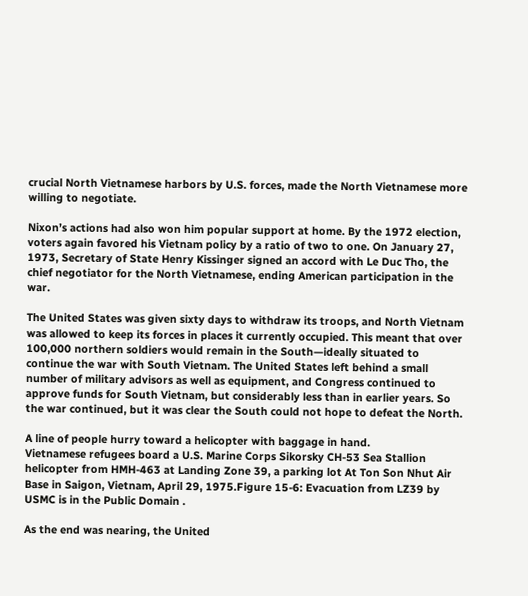crucial North Vietnamese harbors by U.S. forces, made the North Vietnamese more willing to negotiate.

Nixon’s actions had also won him popular support at home. By the 1972 election, voters again favored his Vietnam policy by a ratio of two to one. On January 27, 1973, Secretary of State Henry Kissinger signed an accord with Le Duc Tho, the chief negotiator for the North Vietnamese, ending American participation in the war.

The United States was given sixty days to withdraw its troops, and North Vietnam was allowed to keep its forces in places it currently occupied. This meant that over 100,000 northern soldiers would remain in the South—ideally situated to continue the war with South Vietnam. The United States left behind a small number of military advisors as well as equipment, and Congress continued to approve funds for South Vietnam, but considerably less than in earlier years. So the war continued, but it was clear the South could not hope to defeat the North.

A line of people hurry toward a helicopter with baggage in hand.
Vietnamese refugees board a U.S. Marine Corps Sikorsky CH-53 Sea Stallion helicopter from HMH-463 at Landing Zone 39, a parking lot At Ton Son Nhut Air Base in Saigon, Vietnam, April 29, 1975.Figure 15-6: Evacuation from LZ39 by USMC is in the Public Domain .

As the end was nearing, the United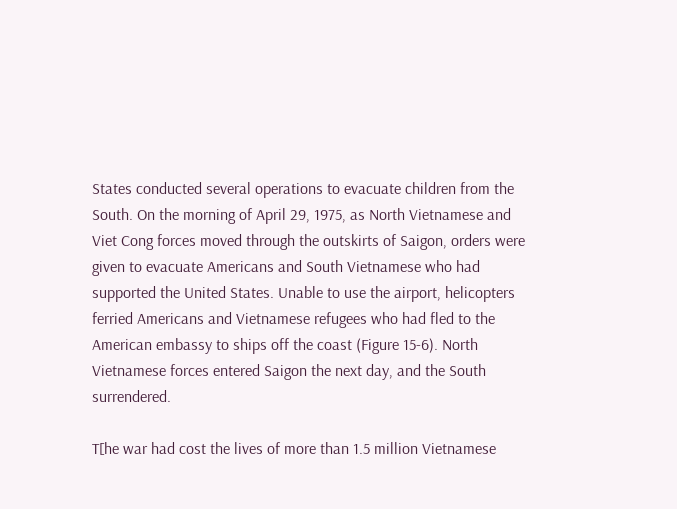States conducted several operations to evacuate children from the South. On the morning of April 29, 1975, as North Vietnamese and Viet Cong forces moved through the outskirts of Saigon, orders were given to evacuate Americans and South Vietnamese who had supported the United States. Unable to use the airport, helicopters ferried Americans and Vietnamese refugees who had fled to the American embassy to ships off the coast (Figure 15-6). North Vietnamese forces entered Saigon the next day, and the South surrendered.

T[he war had cost the lives of more than 1.5 million Vietnamese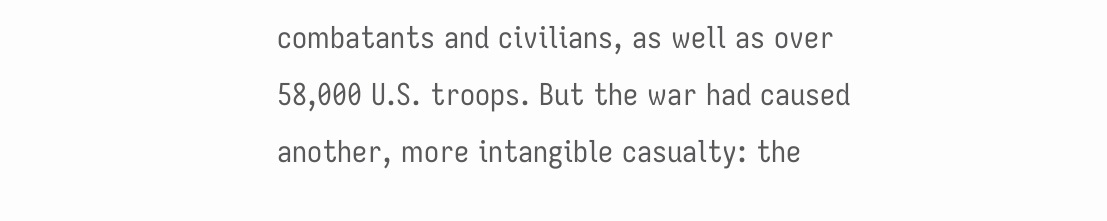combatants and civilians, as well as over 58,000 U.S. troops. But the war had caused another, more intangible casualty: the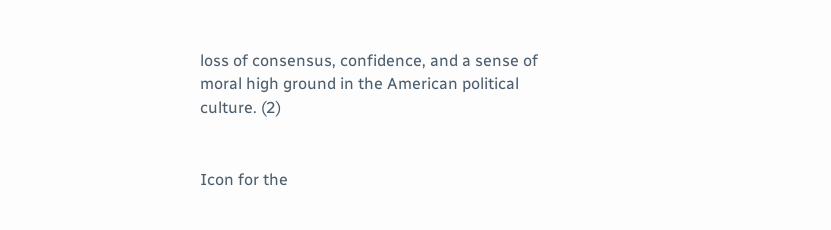loss of consensus, confidence, and a sense of moral high ground in the American political culture. (2)


Icon for the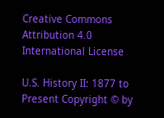Creative Commons Attribution 4.0 International License

U.S. History II: 1877 to Present Copyright © by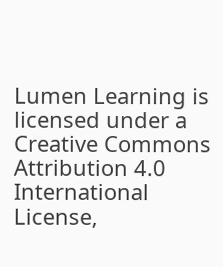Lumen Learning is licensed under a Creative Commons Attribution 4.0 International License,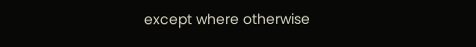except where otherwise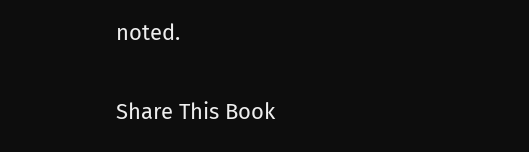noted.

Share This Book